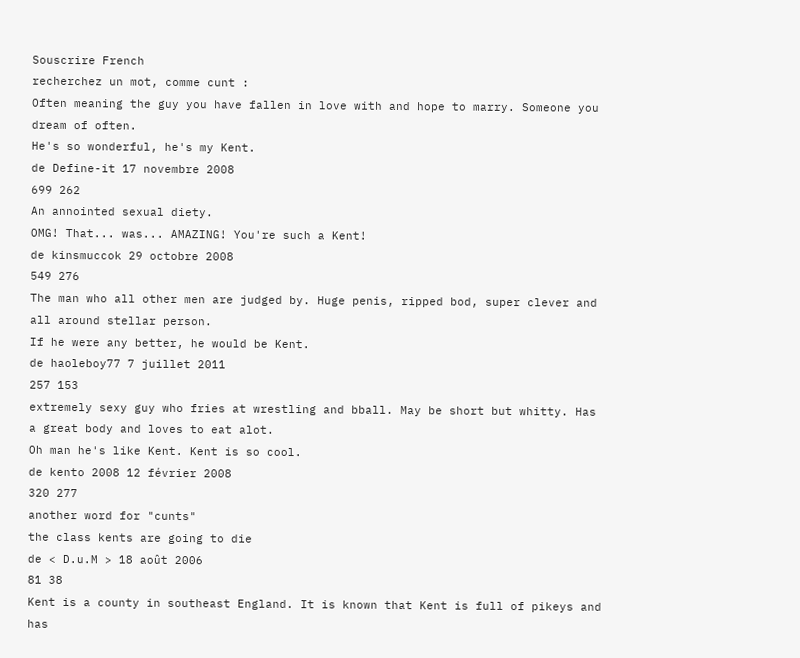Souscrire French
recherchez un mot, comme cunt :
Often meaning the guy you have fallen in love with and hope to marry. Someone you dream of often.
He's so wonderful, he's my Kent.
de Define-it 17 novembre 2008
699 262
An annointed sexual diety.
OMG! That... was... AMAZING! You're such a Kent!
de kinsmuccok 29 octobre 2008
549 276
The man who all other men are judged by. Huge penis, ripped bod, super clever and all around stellar person.
If he were any better, he would be Kent.
de haoleboy77 7 juillet 2011
257 153
extremely sexy guy who fries at wrestling and bball. May be short but whitty. Has a great body and loves to eat alot.
Oh man he's like Kent. Kent is so cool.
de kento 2008 12 février 2008
320 277
another word for "cunts"
the class kents are going to die
de < D.u.M > 18 août 2006
81 38
Kent is a county in southeast England. It is known that Kent is full of pikeys and has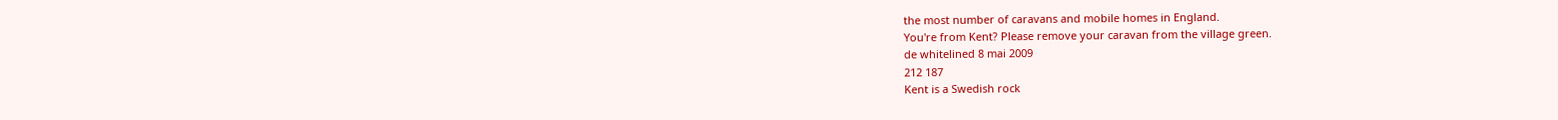the most number of caravans and mobile homes in England.
You're from Kent? Please remove your caravan from the village green.
de whitelined 8 mai 2009
212 187
Kent is a Swedish rock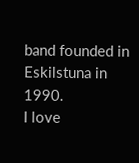band founded in Eskilstuna in 1990.
I love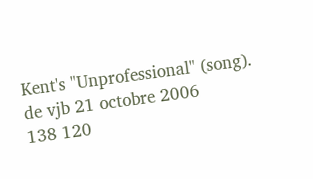Kent's "Unprofessional" (song).
de vjb 21 octobre 2006
138 120